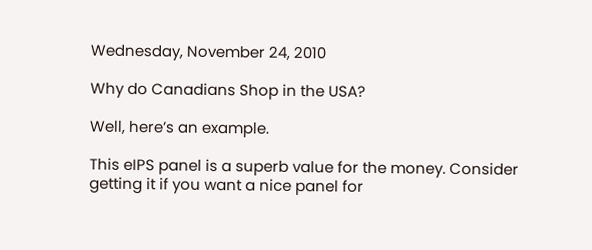Wednesday, November 24, 2010

Why do Canadians Shop in the USA?

Well, here’s an example.

This eIPS panel is a superb value for the money. Consider getting it if you want a nice panel for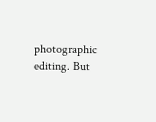photographic editing. But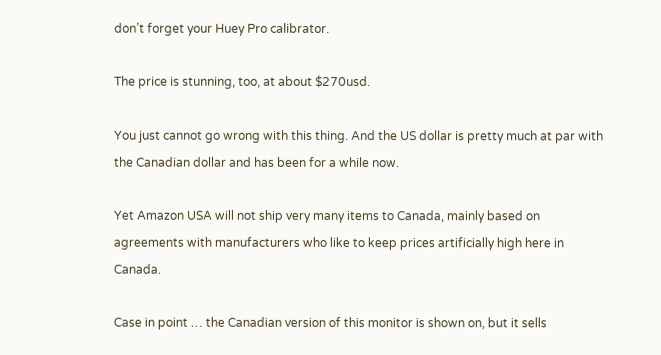don’t forget your Huey Pro calibrator.

The price is stunning, too, at about $270usd.

You just cannot go wrong with this thing. And the US dollar is pretty much at par with the Canadian dollar and has been for a while now.

Yet Amazon USA will not ship very many items to Canada, mainly based on agreements with manufacturers who like to keep prices artificially high here in Canada.

Case in point … the Canadian version of this monitor is shown on, but it sells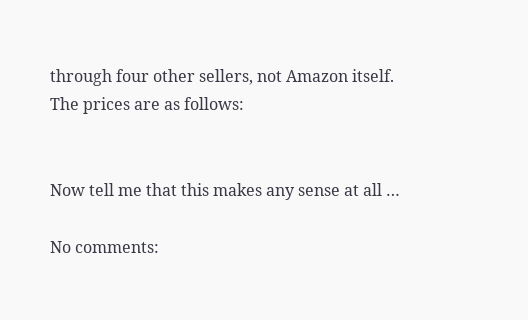through four other sellers, not Amazon itself. The prices are as follows:


Now tell me that this makes any sense at all …

No comments: